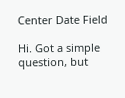Center Date Field

Hi. Got a simple question, but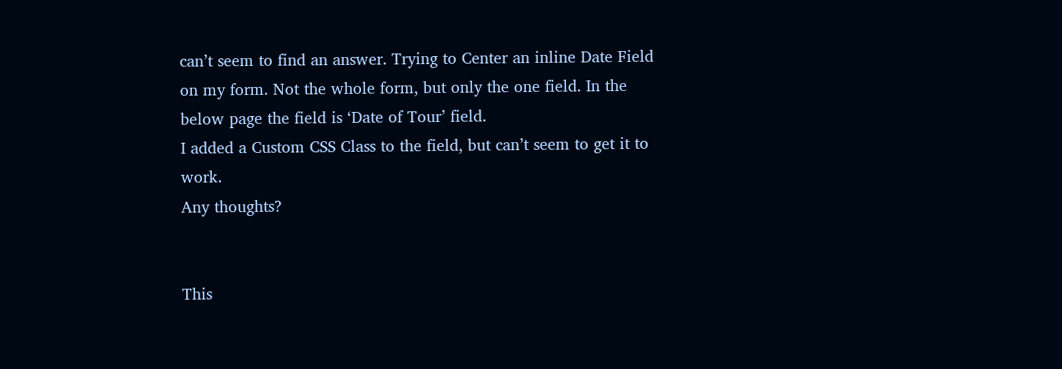can’t seem to find an answer. Trying to Center an inline Date Field on my form. Not the whole form, but only the one field. In the below page the field is ‘Date of Tour’ field.
I added a Custom CSS Class to the field, but can’t seem to get it to work.
Any thoughts?


This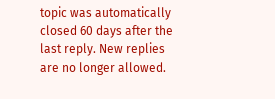topic was automatically closed 60 days after the last reply. New replies are no longer allowed.